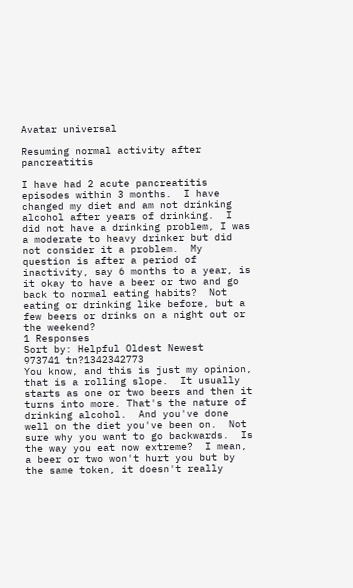Avatar universal

Resuming normal activity after pancreatitis

I have had 2 acute pancreatitis episodes within 3 months.  I have changed my diet and am not drinking alcohol after years of drinking.  I did not have a drinking problem, I was a moderate to heavy drinker but did not consider it a problem.  My question is after a period of inactivity, say 6 months to a year, is it okay to have a beer or two and go back to normal eating habits?  Not eating or drinking like before, but a few beers or drinks on a night out or the weekend?
1 Responses
Sort by: Helpful Oldest Newest
973741 tn?1342342773
You know, and this is just my opinion, that is a rolling slope.  It usually starts as one or two beers and then it turns into more. That's the nature of drinking alcohol.  And you've done well on the diet you've been on.  Not sure why you want to go backwards.  Is the way you eat now extreme?  I mean, a beer or two won't hurt you but by the same token, it doesn't really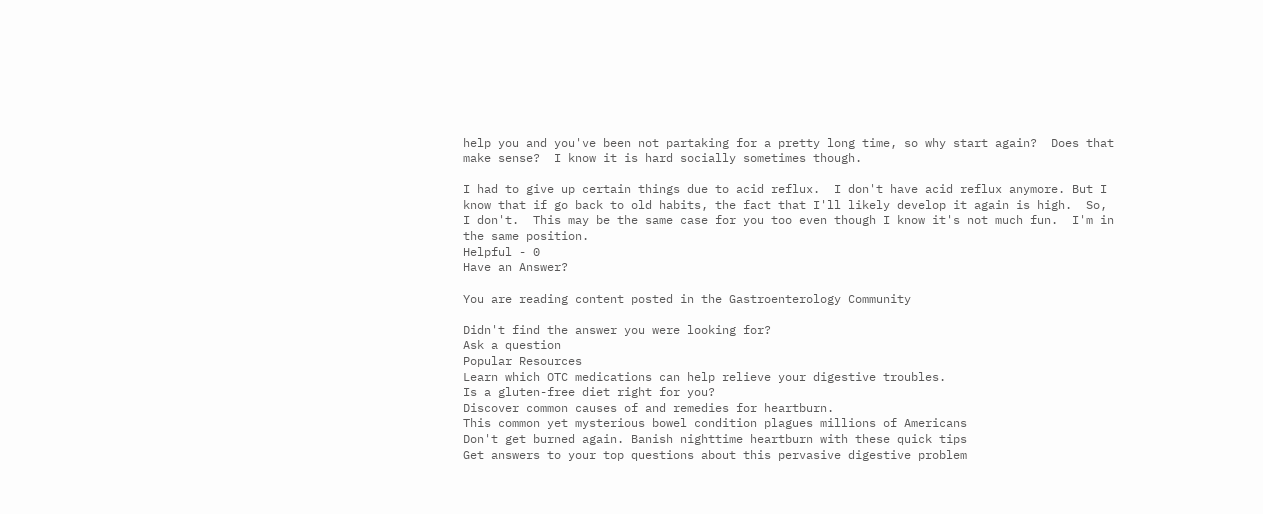help you and you've been not partaking for a pretty long time, so why start again?  Does that make sense?  I know it is hard socially sometimes though.

I had to give up certain things due to acid reflux.  I don't have acid reflux anymore. But I know that if go back to old habits, the fact that I'll likely develop it again is high.  So, I don't.  This may be the same case for you too even though I know it's not much fun.  I'm in the same position.
Helpful - 0
Have an Answer?

You are reading content posted in the Gastroenterology Community

Didn't find the answer you were looking for?
Ask a question
Popular Resources
Learn which OTC medications can help relieve your digestive troubles.
Is a gluten-free diet right for you?
Discover common causes of and remedies for heartburn.
This common yet mysterious bowel condition plagues millions of Americans
Don't get burned again. Banish nighttime heartburn with these quick tips
Get answers to your top questions about this pervasive digestive problem